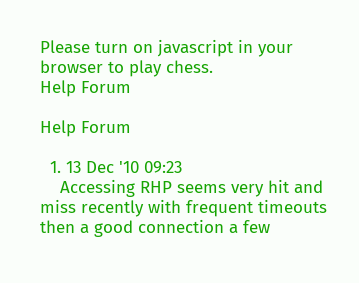Please turn on javascript in your browser to play chess.
Help Forum

Help Forum

  1. 13 Dec '10 09:23
    Accessing RHP seems very hit and miss recently with frequent timeouts then a good connection a few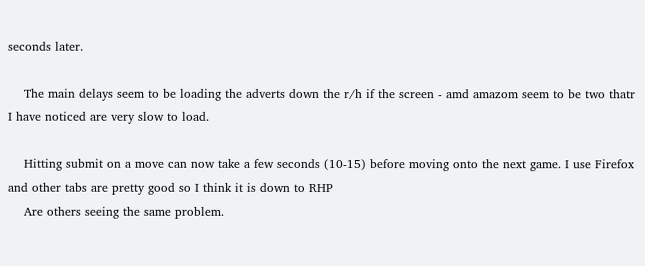seconds later.

    The main delays seem to be loading the adverts down the r/h if the screen - amd amazom seem to be two thatr I have noticed are very slow to load.

    Hitting submit on a move can now take a few seconds (10-15) before moving onto the next game. I use Firefox and other tabs are pretty good so I think it is down to RHP
    Are others seeing the same problem.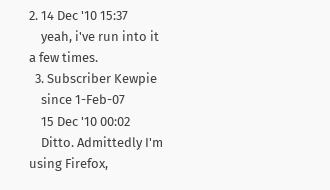2. 14 Dec '10 15:37
    yeah, i've run into it a few times.
  3. Subscriber Kewpie
    since 1-Feb-07
    15 Dec '10 00:02
    Ditto. Admittedly I'm using Firefox,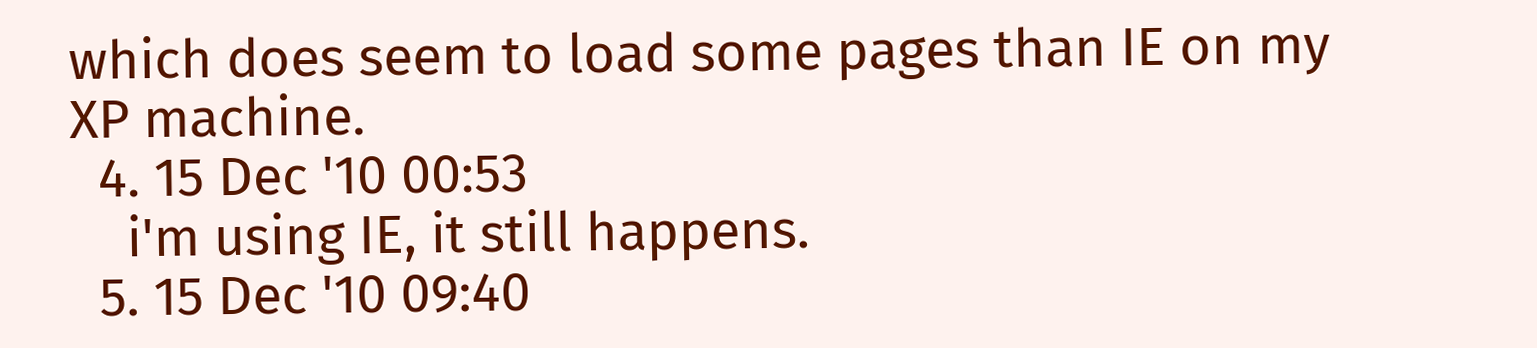which does seem to load some pages than IE on my XP machine.
  4. 15 Dec '10 00:53
    i'm using IE, it still happens.
  5. 15 Dec '10 09:40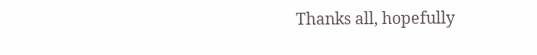Thanks all, hopefully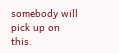somebody will pick up on this.